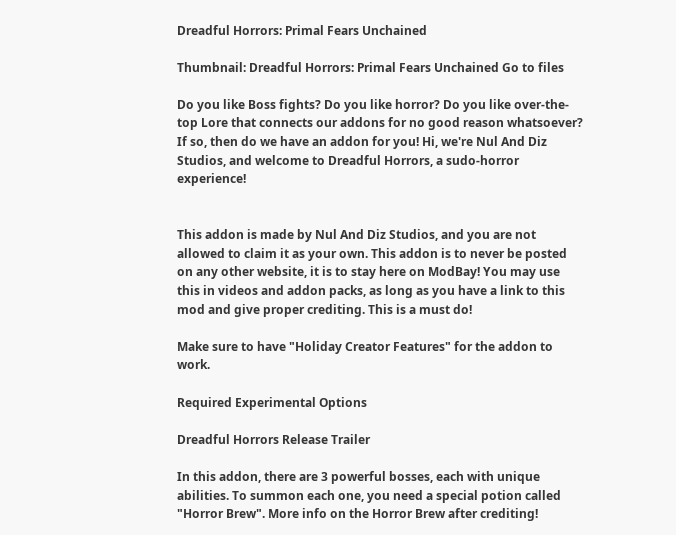Dreadful Horrors: Primal Fears Unchained

Thumbnail: Dreadful Horrors: Primal Fears Unchained Go to files

Do you like Boss fights? Do you like horror? Do you like over-the-top Lore that connects our addons for no good reason whatsoever? If so, then do we have an addon for you! Hi, we're Nul And Diz Studios, and welcome to Dreadful Horrors, a sudo-horror experience!


This addon is made by Nul And Diz Studios, and you are not allowed to claim it as your own. This addon is to never be posted on any other website, it is to stay here on ModBay! You may use this in videos and addon packs, as long as you have a link to this mod and give proper crediting. This is a must do!

Make sure to have "Holiday Creator Features" for the addon to work.

Required Experimental Options

Dreadful Horrors Release Trailer

In this addon, there are 3 powerful bosses, each with unique abilities. To summon each one, you need a special potion called "Horror Brew". More info on the Horror Brew after crediting!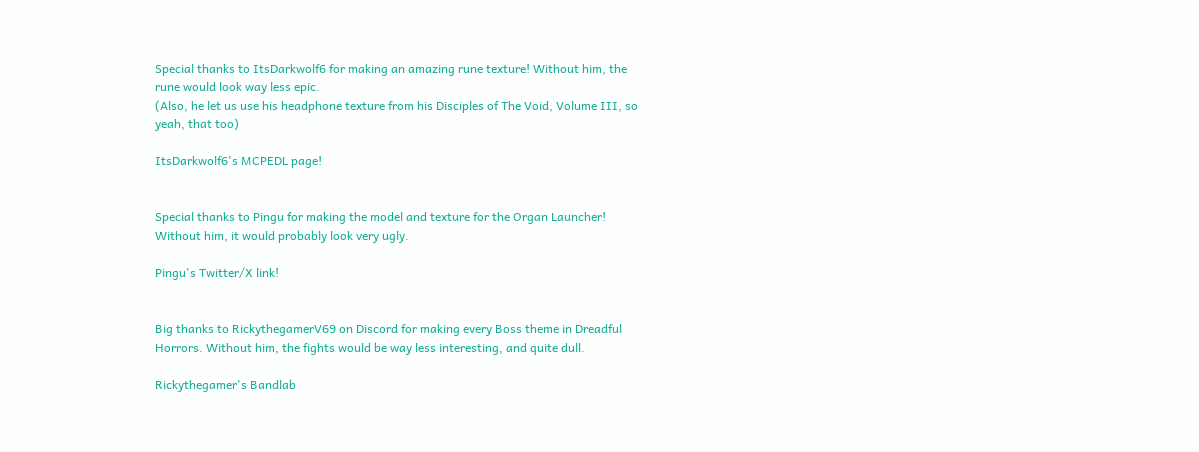Special thanks to ItsDarkwolf6 for making an amazing rune texture! Without him, the rune would look way less epic.
(Also, he let us use his headphone texture from his Disciples of The Void, Volume III, so yeah, that too)

ItsDarkwolf6's MCPEDL page!


Special thanks to Pingu for making the model and texture for the Organ Launcher! Without him, it would probably look very ugly.

Pingu's Twitter/X link!


Big thanks to RickythegamerV69 on Discord for making every Boss theme in Dreadful Horrors. Without him, the fights would be way less interesting, and quite dull.

Rickythegamer's Bandlab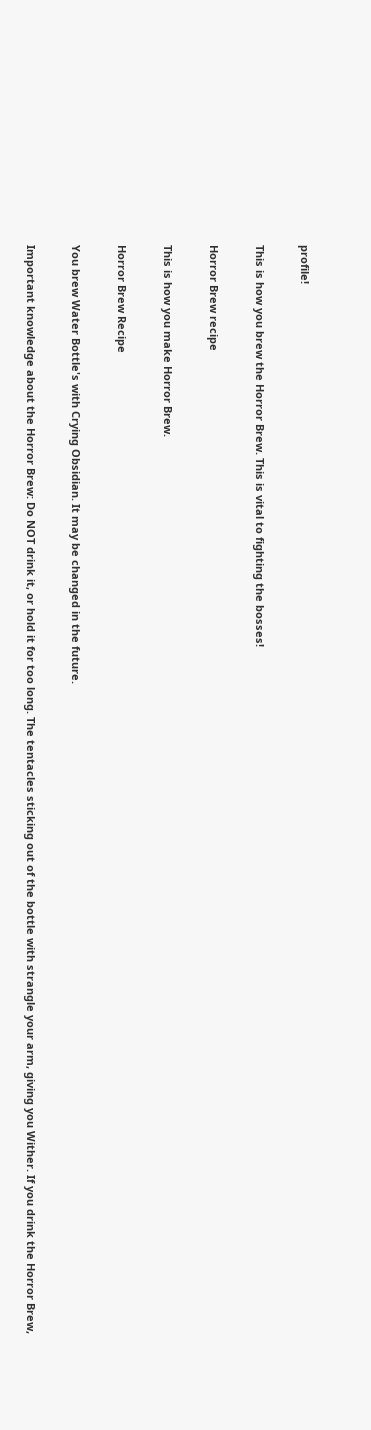profile!

This is how you brew the Horror Brew. This is vital to fighting the bosses!

Horror Brew recipe

This is how you make Horror Brew.

Horror Brew Recipe

You brew Water Bottle's with Crying Obsidian. It may be changed in the future.

Important knowledge about the Horror Brew: Do NOT drink it, or hold it for too long. The tentacles sticking out of the bottle with strangle your arm, giving you Wither. If you drink the Horror Brew,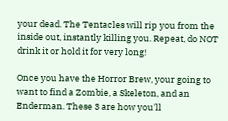your dead. The Tentacles will rip you from the inside out, instantly killing you. Repeat, do NOT drink it or hold it for very long!

Once you have the Horror Brew, your going to want to find a Zombie, a Skeleton, and an Enderman. These 3 are how you'll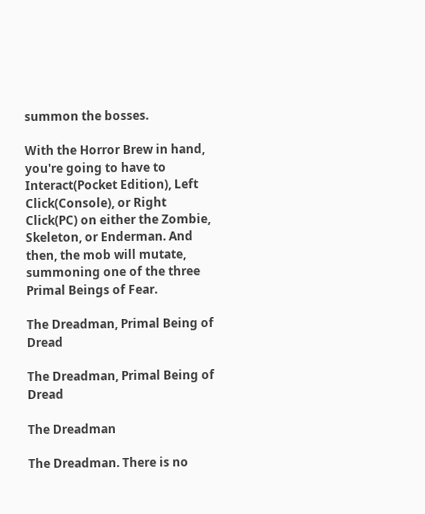summon the bosses.

With the Horror Brew in hand, you're going to have to Interact(Pocket Edition), Left Click(Console), or Right Click(PC) on either the Zombie, Skeleton, or Enderman. And then, the mob will mutate, summoning one of the three Primal Beings of Fear.

The Dreadman, Primal Being of Dread

The Dreadman, Primal Being of Dread

The Dreadman

The Dreadman. There is no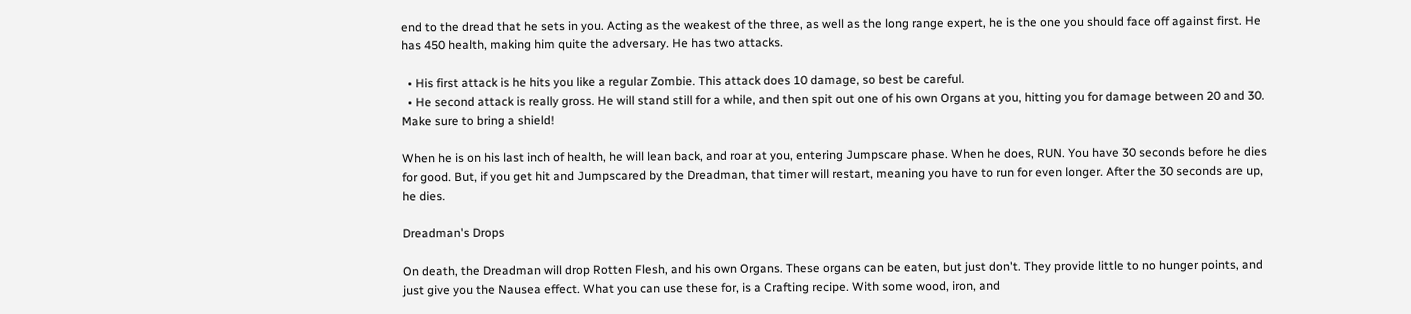end to the dread that he sets in you. Acting as the weakest of the three, as well as the long range expert, he is the one you should face off against first. He has 450 health, making him quite the adversary. He has two attacks.

  • His first attack is he hits you like a regular Zombie. This attack does 10 damage, so best be careful.
  • He second attack is really gross. He will stand still for a while, and then spit out one of his own Organs at you, hitting you for damage between 20 and 30. Make sure to bring a shield!

When he is on his last inch of health, he will lean back, and roar at you, entering Jumpscare phase. When he does, RUN. You have 30 seconds before he dies for good. But, if you get hit and Jumpscared by the Dreadman, that timer will restart, meaning you have to run for even longer. After the 30 seconds are up, he dies.

Dreadman's Drops

On death, the Dreadman will drop Rotten Flesh, and his own Organs. These organs can be eaten, but just don't. They provide little to no hunger points, and just give you the Nausea effect. What you can use these for, is a Crafting recipe. With some wood, iron, and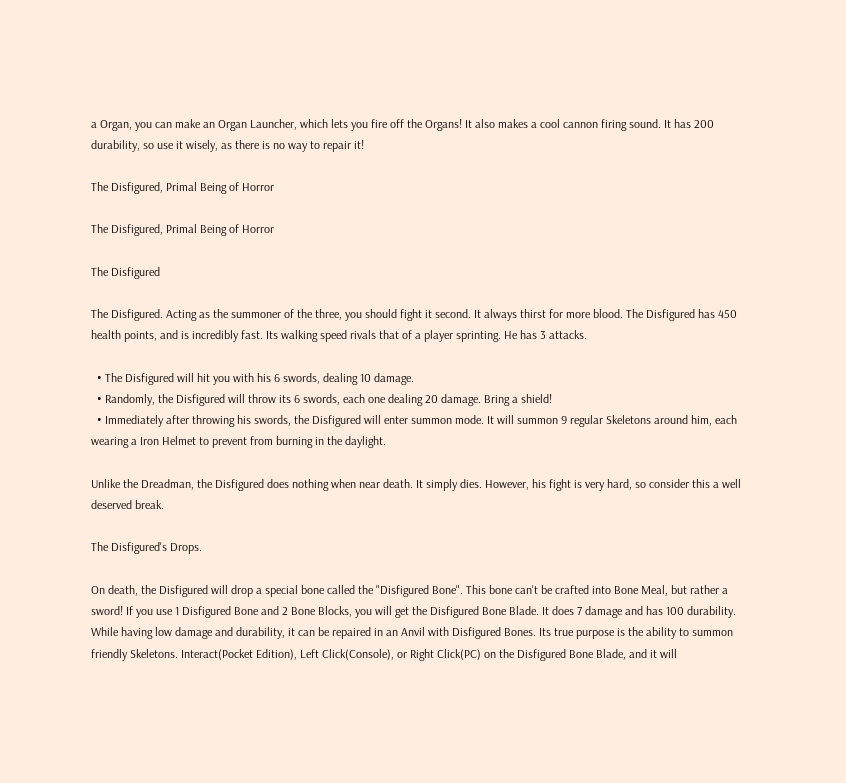a Organ, you can make an Organ Launcher, which lets you fire off the Organs! It also makes a cool cannon firing sound. It has 200 durability, so use it wisely, as there is no way to repair it!

The Disfigured, Primal Being of Horror

The Disfigured, Primal Being of Horror

The Disfigured

The Disfigured. Acting as the summoner of the three, you should fight it second. It always thirst for more blood. The Disfigured has 450 health points, and is incredibly fast. Its walking speed rivals that of a player sprinting. He has 3 attacks.

  • The Disfigured will hit you with his 6 swords, dealing 10 damage.
  • Randomly, the Disfigured will throw its 6 swords, each one dealing 20 damage. Bring a shield!
  • Immediately after throwing his swords, the Disfigured will enter summon mode. It will summon 9 regular Skeletons around him, each wearing a Iron Helmet to prevent from burning in the daylight.

Unlike the Dreadman, the Disfigured does nothing when near death. It simply dies. However, his fight is very hard, so consider this a well deserved break.

The Disfigured's Drops.

On death, the Disfigured will drop a special bone called the "Disfigured Bone". This bone can't be crafted into Bone Meal, but rather a sword! If you use 1 Disfigured Bone and 2 Bone Blocks, you will get the Disfigured Bone Blade. It does 7 damage and has 100 durability. While having low damage and durability, it can be repaired in an Anvil with Disfigured Bones. Its true purpose is the ability to summon friendly Skeletons. Interact(Pocket Edition), Left Click(Console), or Right Click(PC) on the Disfigured Bone Blade, and it will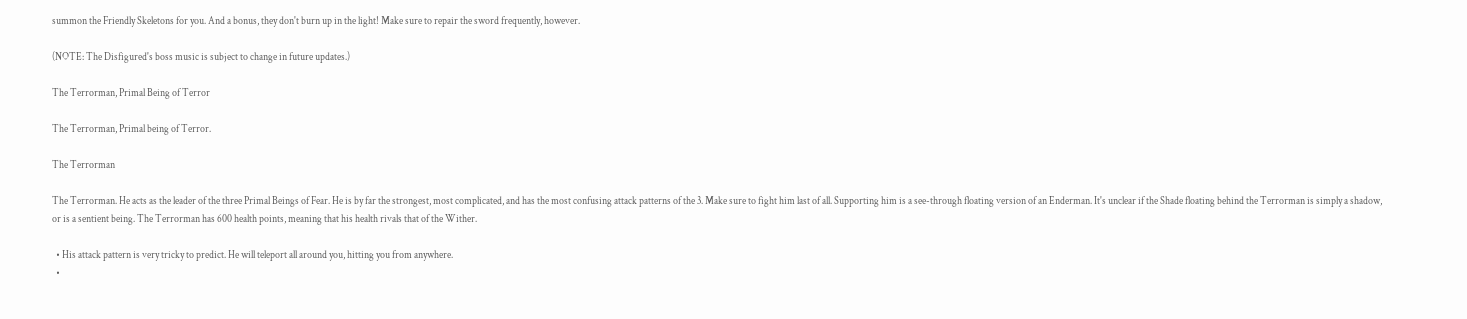summon the Friendly Skeletons for you. And a bonus, they don't burn up in the light! Make sure to repair the sword frequently, however.

(NOTE: The Disfigured's boss music is subject to change in future updates.)

The Terrorman, Primal Being of Terror

The Terrorman, Primal being of Terror.

The Terrorman

The Terrorman. He acts as the leader of the three Primal Beings of Fear. He is by far the strongest, most complicated, and has the most confusing attack patterns of the 3. Make sure to fight him last of all. Supporting him is a see-through floating version of an Enderman. It's unclear if the Shade floating behind the Terrorman is simply a shadow, or is a sentient being. The Terrorman has 600 health points, meaning that his health rivals that of the Wither.

  • His attack pattern is very tricky to predict. He will teleport all around you, hitting you from anywhere.
  •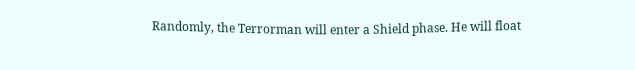Randomly, the Terrorman will enter a Shield phase. He will float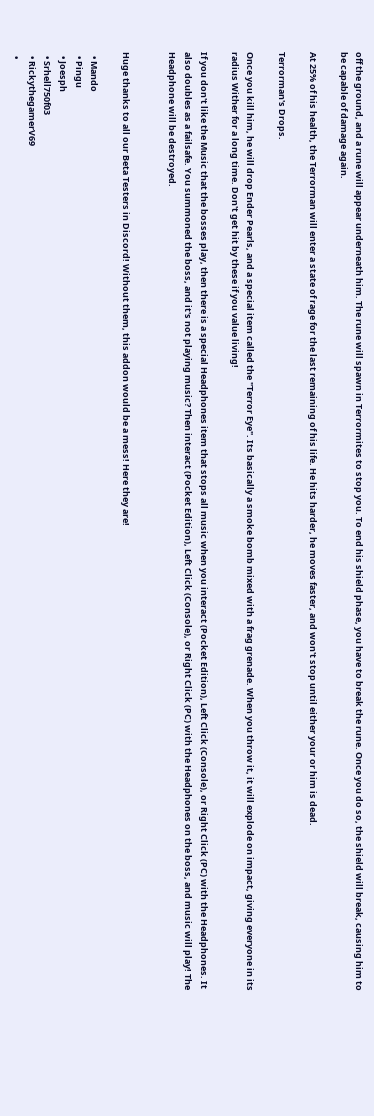off the ground, and a rune will appear underneath him. The rune will spawn in Terrormites to stop you. To end his shield phase, you have to break the rune. Once you do so, the shield will break, causing him to be capable of damage again.

At 25% of his health, the Terrorman will enter a state of rage for the last remaining of his life. He hits harder, he moves faster, and won't stop until either your or him is dead.

Terrorman's Drops.

Once you kill him, he will drop Ender Pearls, and a special item called the "Terror Eye". Its basically a smoke bomb mixed with a frag grenade. When you throw it, it will explode on impact, giving everyone in its radius Wither for a long time. Don't get hit by these if you value living!

If you don't like the Music that the bosses play, then there is a special Headphones item that stops all music when you interact (Pocket Edition), Left Click (Console), or Right Click (PC) with the Headphones. It also doubles as a failsafe. You summoned the boss, and it's not playing music? Then interact (Pocket Edition), Left Click (Console), or Right Click (PC) with the Headphones on the boss, and music will play! The Headphone will be destroyed.


Huge thanks to all our Beta Testers in Discord! Without them, this addon would be a mess! Here they are!

  • Mando
  • Pingu
  • Joesph
  • Srhell750f03
  • RickythegamerV69
  •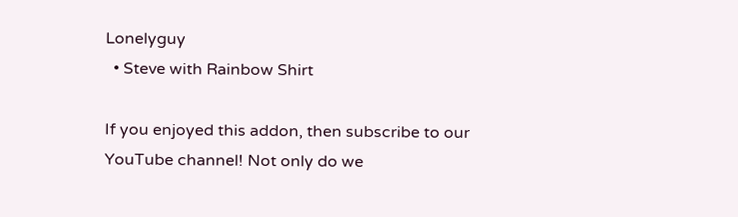Lonelyguy
  • Steve with Rainbow Shirt

If you enjoyed this addon, then subscribe to our YouTube channel! Not only do we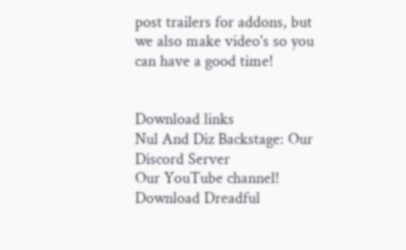post trailers for addons, but we also make video's so you can have a good time!


Download links
Nul And Diz Backstage: Our Discord Server
Our YouTube channel!
Download Dreadful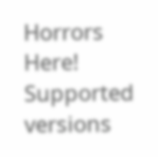Horrors Here!
Supported versions